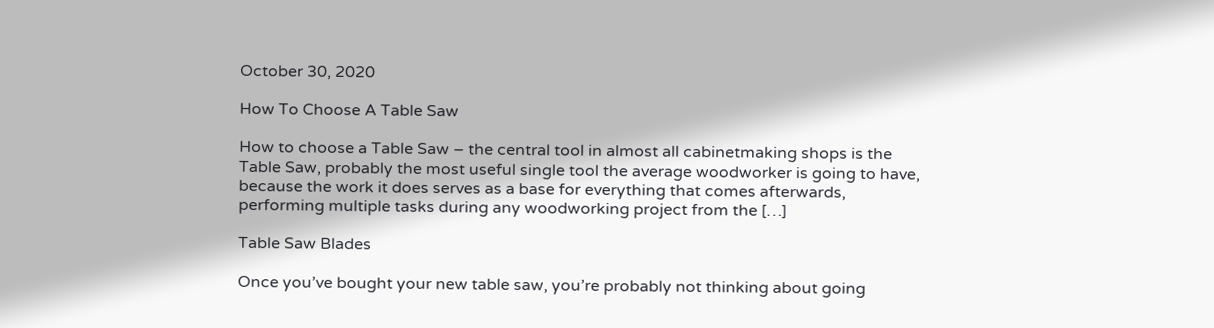October 30, 2020

How To Choose A Table Saw

How to choose a Table Saw – the central tool in almost all cabinetmaking shops is the Table Saw, probably the most useful single tool the average woodworker is going to have, because the work it does serves as a base for everything that comes afterwards, performing multiple tasks during any woodworking project from the […]

Table Saw Blades

Once you’ve bought your new table saw, you’re probably not thinking about going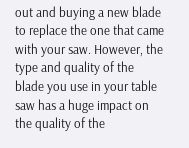out and buying a new blade to replace the one that came with your saw. However, the type and quality of the blade you use in your table saw has a huge impact on the quality of the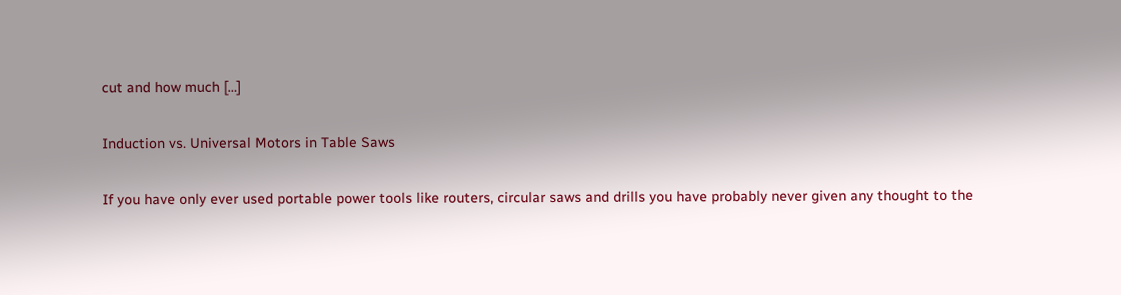cut and how much […]

Induction vs. Universal Motors in Table Saws

If you have only ever used portable power tools like routers, circular saws and drills you have probably never given any thought to the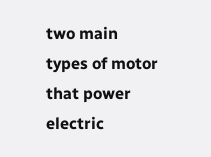two main types of motor that power electric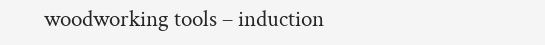woodworking tools – induction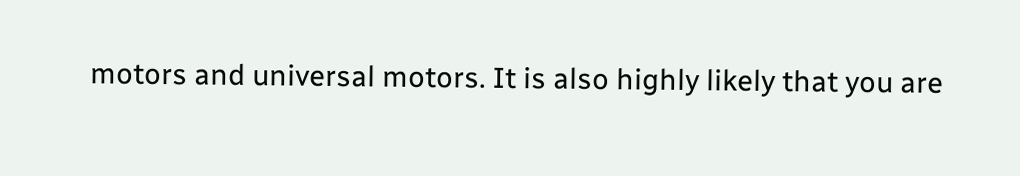motors and universal motors. It is also highly likely that you are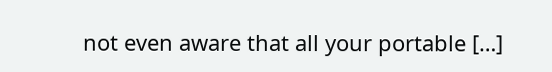not even aware that all your portable […]